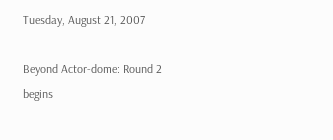Tuesday, August 21, 2007

Beyond Actor-dome: Round 2 begins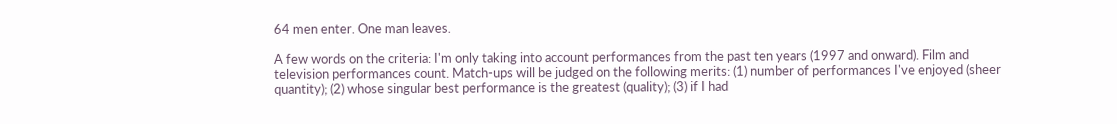64 men enter. One man leaves.

A few words on the criteria: I'm only taking into account performances from the past ten years (1997 and onward). Film and television performances count. Match-ups will be judged on the following merits: (1) number of performances I've enjoyed (sheer quantity); (2) whose singular best performance is the greatest (quality); (3) if I had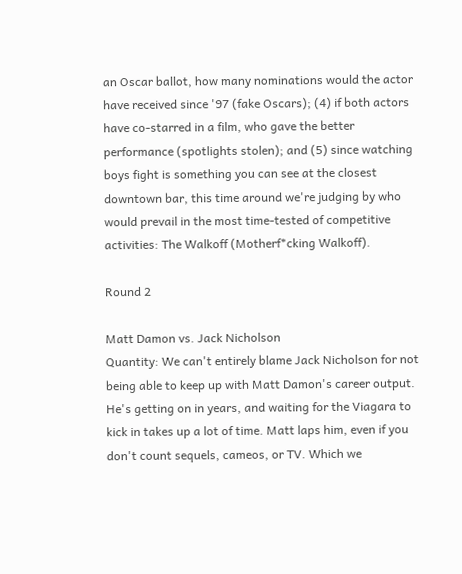an Oscar ballot, how many nominations would the actor have received since '97 (fake Oscars); (4) if both actors have co-starred in a film, who gave the better performance (spotlights stolen); and (5) since watching boys fight is something you can see at the closest downtown bar, this time around we're judging by who would prevail in the most time-tested of competitive activities: The Walkoff (Motherf*cking Walkoff).

Round 2

Matt Damon vs. Jack Nicholson
Quantity: We can't entirely blame Jack Nicholson for not being able to keep up with Matt Damon's career output. He's getting on in years, and waiting for the Viagara to kick in takes up a lot of time. Matt laps him, even if you don't count sequels, cameos, or TV. Which we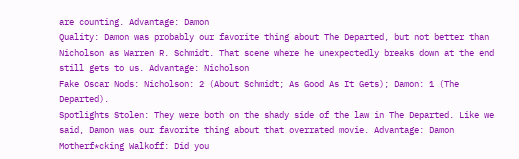are counting. Advantage: Damon
Quality: Damon was probably our favorite thing about The Departed, but not better than Nicholson as Warren R. Schmidt. That scene where he unexpectedly breaks down at the end still gets to us. Advantage: Nicholson
Fake Oscar Nods: Nicholson: 2 (About Schmidt; As Good As It Gets); Damon: 1 (The Departed).
Spotlights Stolen: They were both on the shady side of the law in The Departed. Like we said, Damon was our favorite thing about that overrated movie. Advantage: Damon
Motherf*cking Walkoff: Did you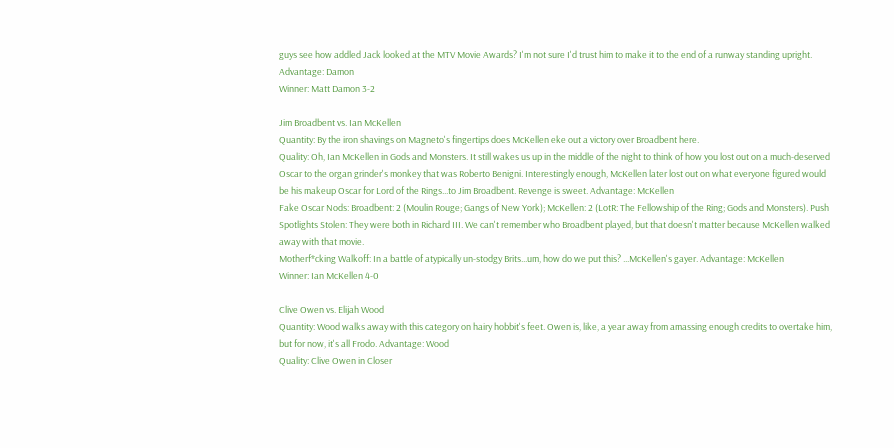guys see how addled Jack looked at the MTV Movie Awards? I'm not sure I'd trust him to make it to the end of a runway standing upright. Advantage: Damon
Winner: Matt Damon 3-2

Jim Broadbent vs. Ian McKellen
Quantity: By the iron shavings on Magneto's fingertips does McKellen eke out a victory over Broadbent here.
Quality: Oh, Ian McKellen in Gods and Monsters. It still wakes us up in the middle of the night to think of how you lost out on a much-deserved Oscar to the organ grinder's monkey that was Roberto Benigni. Interestingly enough, McKellen later lost out on what everyone figured would be his makeup Oscar for Lord of the Rings...to Jim Broadbent. Revenge is sweet. Advantage: McKellen
Fake Oscar Nods: Broadbent: 2 (Moulin Rouge; Gangs of New York); McKellen: 2 (LotR: The Fellowship of the Ring; Gods and Monsters). Push
Spotlights Stolen: They were both in Richard III. We can't remember who Broadbent played, but that doesn't matter because McKellen walked away with that movie.
Motherf*cking Walkoff: In a battle of atypically un-stodgy Brits...um, how do we put this? ...McKellen's gayer. Advantage: McKellen
Winner: Ian McKellen 4-0

Clive Owen vs. Elijah Wood
Quantity: Wood walks away with this category on hairy hobbit's feet. Owen is, like, a year away from amassing enough credits to overtake him, but for now, it's all Frodo. Advantage: Wood
Quality: Clive Owen in Closer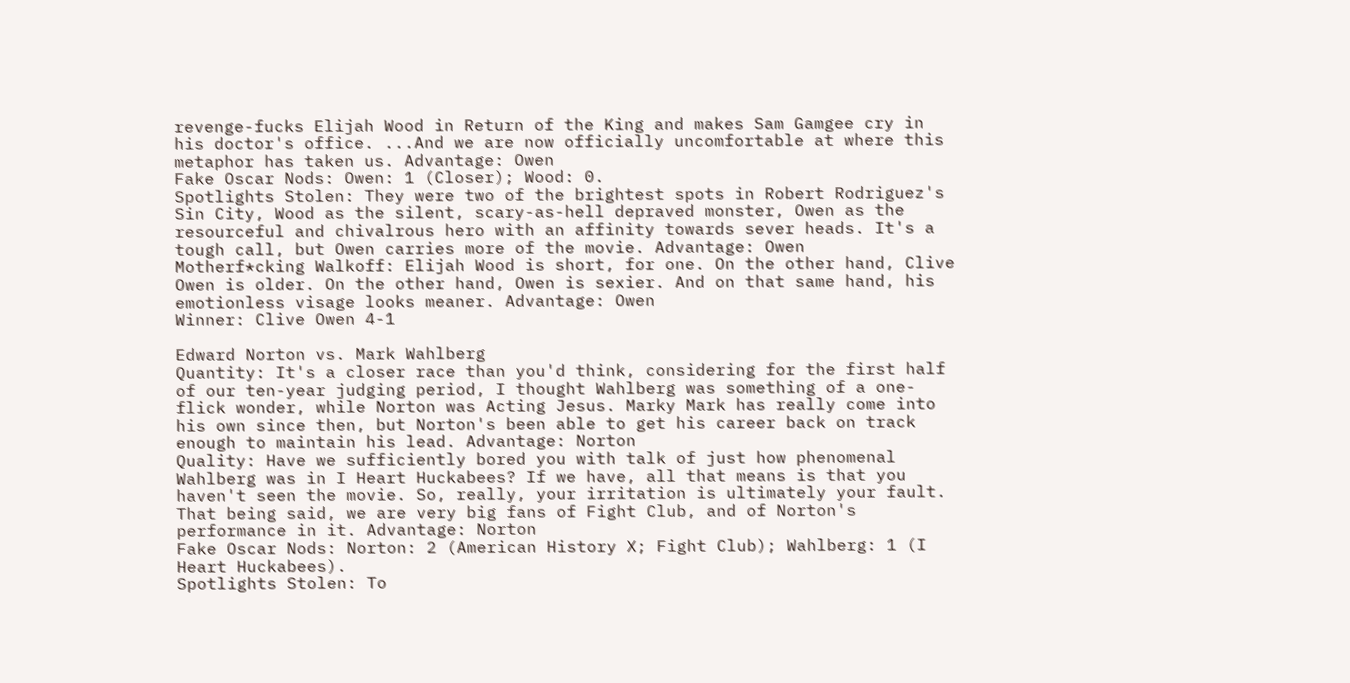revenge-fucks Elijah Wood in Return of the King and makes Sam Gamgee cry in his doctor's office. ...And we are now officially uncomfortable at where this metaphor has taken us. Advantage: Owen
Fake Oscar Nods: Owen: 1 (Closer); Wood: 0.
Spotlights Stolen: They were two of the brightest spots in Robert Rodriguez's Sin City, Wood as the silent, scary-as-hell depraved monster, Owen as the resourceful and chivalrous hero with an affinity towards sever heads. It's a tough call, but Owen carries more of the movie. Advantage: Owen
Motherf*cking Walkoff: Elijah Wood is short, for one. On the other hand, Clive Owen is older. On the other hand, Owen is sexier. And on that same hand, his emotionless visage looks meaner. Advantage: Owen
Winner: Clive Owen 4-1

Edward Norton vs. Mark Wahlberg
Quantity: It's a closer race than you'd think, considering for the first half of our ten-year judging period, I thought Wahlberg was something of a one-flick wonder, while Norton was Acting Jesus. Marky Mark has really come into his own since then, but Norton's been able to get his career back on track enough to maintain his lead. Advantage: Norton
Quality: Have we sufficiently bored you with talk of just how phenomenal Wahlberg was in I Heart Huckabees? If we have, all that means is that you haven't seen the movie. So, really, your irritation is ultimately your fault. That being said, we are very big fans of Fight Club, and of Norton's performance in it. Advantage: Norton
Fake Oscar Nods: Norton: 2 (American History X; Fight Club); Wahlberg: 1 (I Heart Huckabees).
Spotlights Stolen: To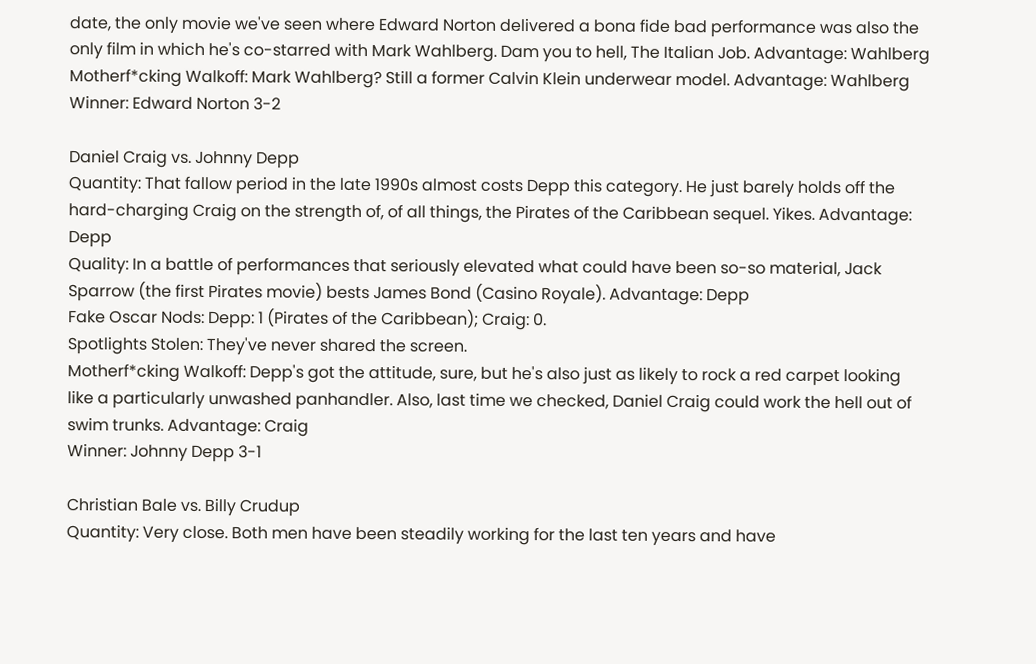date, the only movie we've seen where Edward Norton delivered a bona fide bad performance was also the only film in which he's co-starred with Mark Wahlberg. Dam you to hell, The Italian Job. Advantage: Wahlberg
Motherf*cking Walkoff: Mark Wahlberg? Still a former Calvin Klein underwear model. Advantage: Wahlberg
Winner: Edward Norton 3-2

Daniel Craig vs. Johnny Depp
Quantity: That fallow period in the late 1990s almost costs Depp this category. He just barely holds off the hard-charging Craig on the strength of, of all things, the Pirates of the Caribbean sequel. Yikes. Advantage: Depp
Quality: In a battle of performances that seriously elevated what could have been so-so material, Jack Sparrow (the first Pirates movie) bests James Bond (Casino Royale). Advantage: Depp
Fake Oscar Nods: Depp: 1 (Pirates of the Caribbean); Craig: 0.
Spotlights Stolen: They've never shared the screen.
Motherf*cking Walkoff: Depp's got the attitude, sure, but he's also just as likely to rock a red carpet looking like a particularly unwashed panhandler. Also, last time we checked, Daniel Craig could work the hell out of swim trunks. Advantage: Craig
Winner: Johnny Depp 3-1

Christian Bale vs. Billy Crudup
Quantity: Very close. Both men have been steadily working for the last ten years and have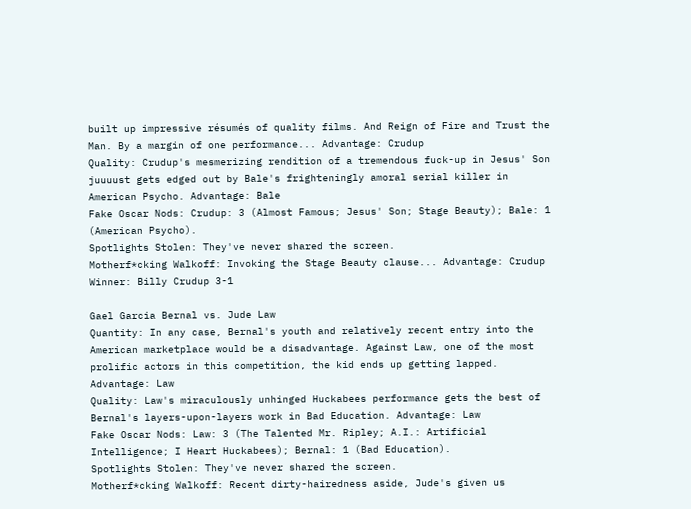built up impressive résumés of quality films. And Reign of Fire and Trust the Man. By a margin of one performance... Advantage: Crudup
Quality: Crudup's mesmerizing rendition of a tremendous fuck-up in Jesus' Son juuuust gets edged out by Bale's frighteningly amoral serial killer in American Psycho. Advantage: Bale
Fake Oscar Nods: Crudup: 3 (Almost Famous; Jesus' Son; Stage Beauty); Bale: 1 (American Psycho).
Spotlights Stolen: They've never shared the screen.
Motherf*cking Walkoff: Invoking the Stage Beauty clause... Advantage: Crudup
Winner: Billy Crudup 3-1

Gael Garcia Bernal vs. Jude Law
Quantity: In any case, Bernal's youth and relatively recent entry into the American marketplace would be a disadvantage. Against Law, one of the most prolific actors in this competition, the kid ends up getting lapped. Advantage: Law
Quality: Law's miraculously unhinged Huckabees performance gets the best of Bernal's layers-upon-layers work in Bad Education. Advantage: Law
Fake Oscar Nods: Law: 3 (The Talented Mr. Ripley; A.I.: Artificial Intelligence; I Heart Huckabees); Bernal: 1 (Bad Education).
Spotlights Stolen: They've never shared the screen.
Motherf*cking Walkoff: Recent dirty-hairedness aside, Jude's given us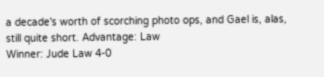a decade's worth of scorching photo ops, and Gael is, alas, still quite short. Advantage: Law
Winner: Jude Law 4-0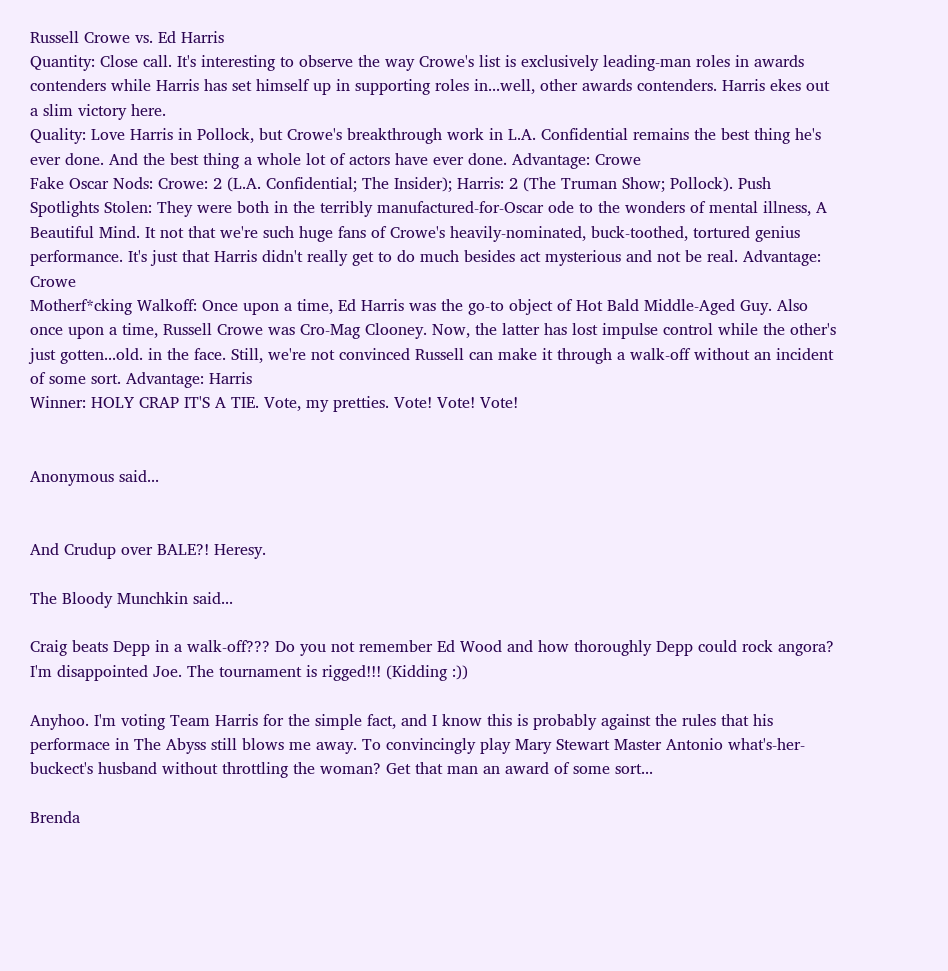Russell Crowe vs. Ed Harris
Quantity: Close call. It's interesting to observe the way Crowe's list is exclusively leading-man roles in awards contenders while Harris has set himself up in supporting roles in...well, other awards contenders. Harris ekes out a slim victory here.
Quality: Love Harris in Pollock, but Crowe's breakthrough work in L.A. Confidential remains the best thing he's ever done. And the best thing a whole lot of actors have ever done. Advantage: Crowe
Fake Oscar Nods: Crowe: 2 (L.A. Confidential; The Insider); Harris: 2 (The Truman Show; Pollock). Push
Spotlights Stolen: They were both in the terribly manufactured-for-Oscar ode to the wonders of mental illness, A Beautiful Mind. It not that we're such huge fans of Crowe's heavily-nominated, buck-toothed, tortured genius performance. It's just that Harris didn't really get to do much besides act mysterious and not be real. Advantage: Crowe
Motherf*cking Walkoff: Once upon a time, Ed Harris was the go-to object of Hot Bald Middle-Aged Guy. Also once upon a time, Russell Crowe was Cro-Mag Clooney. Now, the latter has lost impulse control while the other's just gotten...old. in the face. Still, we're not convinced Russell can make it through a walk-off without an incident of some sort. Advantage: Harris
Winner: HOLY CRAP IT'S A TIE. Vote, my pretties. Vote! Vote! Vote!


Anonymous said...


And Crudup over BALE?! Heresy.

The Bloody Munchkin said...

Craig beats Depp in a walk-off??? Do you not remember Ed Wood and how thoroughly Depp could rock angora? I'm disappointed Joe. The tournament is rigged!!! (Kidding :))

Anyhoo. I'm voting Team Harris for the simple fact, and I know this is probably against the rules that his performace in The Abyss still blows me away. To convincingly play Mary Stewart Master Antonio what's-her-buckect's husband without throttling the woman? Get that man an award of some sort...

Brenda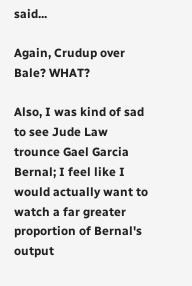said...

Again, Crudup over Bale? WHAT?

Also, I was kind of sad to see Jude Law trounce Gael Garcia Bernal; I feel like I would actually want to watch a far greater proportion of Bernal's output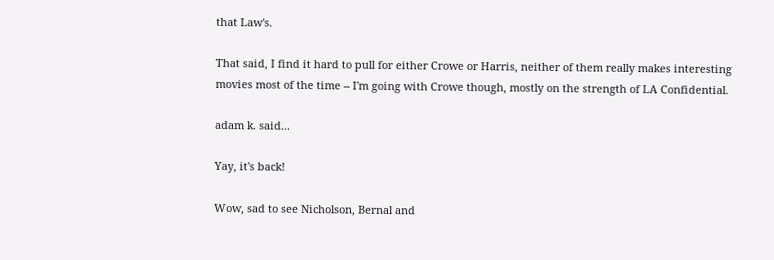that Law's.

That said, I find it hard to pull for either Crowe or Harris, neither of them really makes interesting movies most of the time -- I'm going with Crowe though, mostly on the strength of LA Confidential.

adam k. said...

Yay, it's back!

Wow, sad to see Nicholson, Bernal and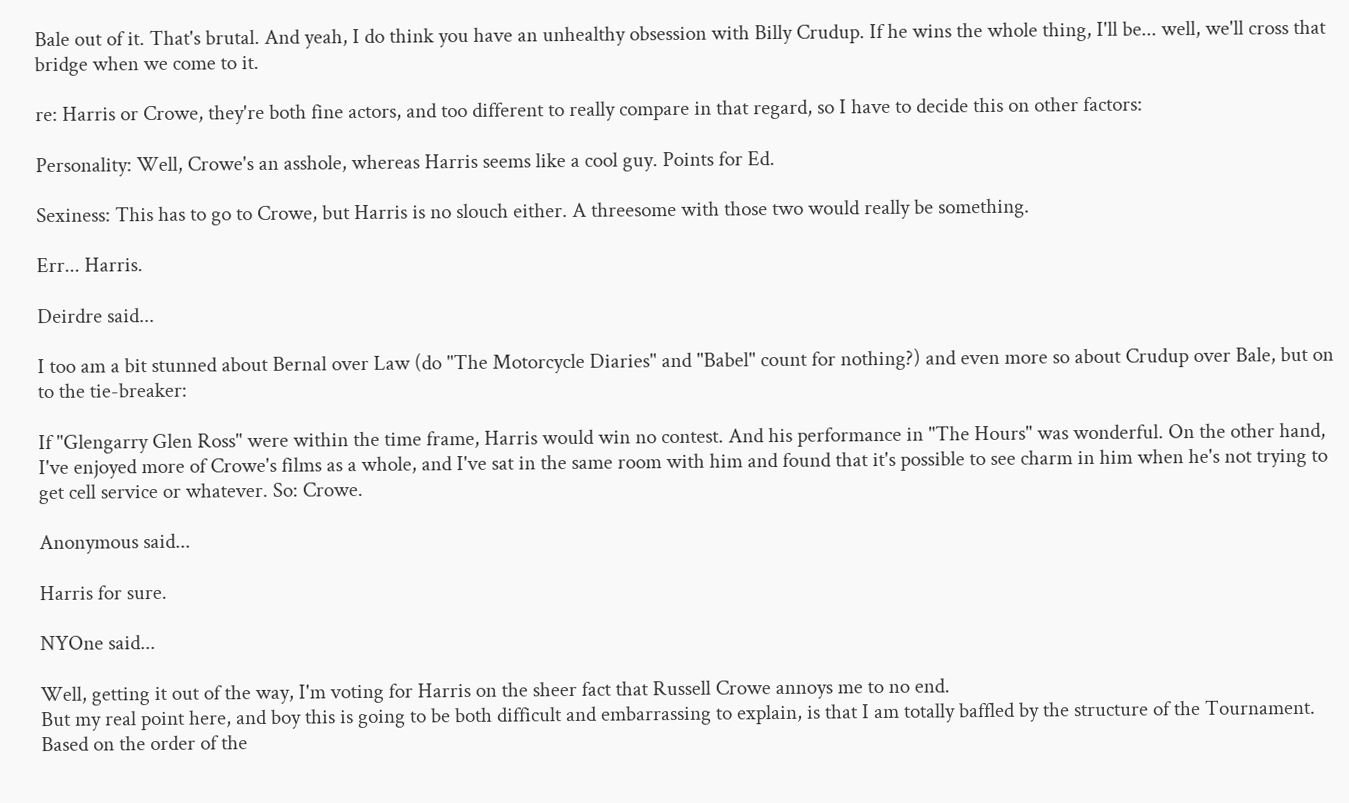Bale out of it. That's brutal. And yeah, I do think you have an unhealthy obsession with Billy Crudup. If he wins the whole thing, I'll be... well, we'll cross that bridge when we come to it.

re: Harris or Crowe, they're both fine actors, and too different to really compare in that regard, so I have to decide this on other factors:

Personality: Well, Crowe's an asshole, whereas Harris seems like a cool guy. Points for Ed.

Sexiness: This has to go to Crowe, but Harris is no slouch either. A threesome with those two would really be something.

Err... Harris.

Deirdre said...

I too am a bit stunned about Bernal over Law (do "The Motorcycle Diaries" and "Babel" count for nothing?) and even more so about Crudup over Bale, but on to the tie-breaker:

If "Glengarry Glen Ross" were within the time frame, Harris would win no contest. And his performance in "The Hours" was wonderful. On the other hand, I've enjoyed more of Crowe's films as a whole, and I've sat in the same room with him and found that it's possible to see charm in him when he's not trying to get cell service or whatever. So: Crowe.

Anonymous said...

Harris for sure.

NYOne said...

Well, getting it out of the way, I'm voting for Harris on the sheer fact that Russell Crowe annoys me to no end.
But my real point here, and boy this is going to be both difficult and embarrassing to explain, is that I am totally baffled by the structure of the Tournament. Based on the order of the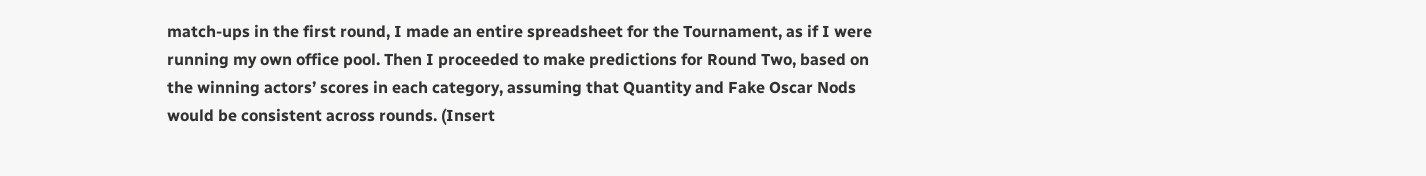match-ups in the first round, I made an entire spreadsheet for the Tournament, as if I were running my own office pool. Then I proceeded to make predictions for Round Two, based on the winning actors’ scores in each category, assuming that Quantity and Fake Oscar Nods would be consistent across rounds. (Insert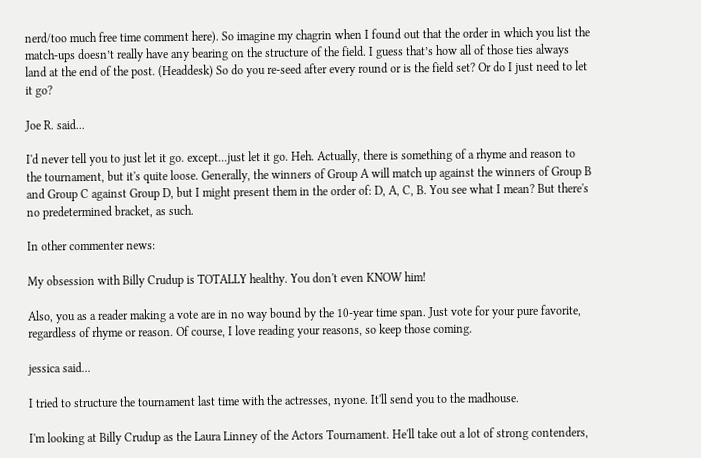nerd/too much free time comment here). So imagine my chagrin when I found out that the order in which you list the match-ups doesn’t really have any bearing on the structure of the field. I guess that’s how all of those ties always land at the end of the post. (Headdesk) So do you re-seed after every round or is the field set? Or do I just need to let it go?

Joe R. said...

I'd never tell you to just let it go. except...just let it go. Heh. Actually, there is something of a rhyme and reason to the tournament, but it's quite loose. Generally, the winners of Group A will match up against the winners of Group B and Group C against Group D, but I might present them in the order of: D, A, C, B. You see what I mean? But there's no predetermined bracket, as such.

In other commenter news:

My obsession with Billy Crudup is TOTALLY healthy. You don't even KNOW him!

Also, you as a reader making a vote are in no way bound by the 10-year time span. Just vote for your pure favorite, regardless of rhyme or reason. Of course, I love reading your reasons, so keep those coming.

jessica said...

I tried to structure the tournament last time with the actresses, nyone. It'll send you to the madhouse.

I'm looking at Billy Crudup as the Laura Linney of the Actors Tournament. He'll take out a lot of strong contenders,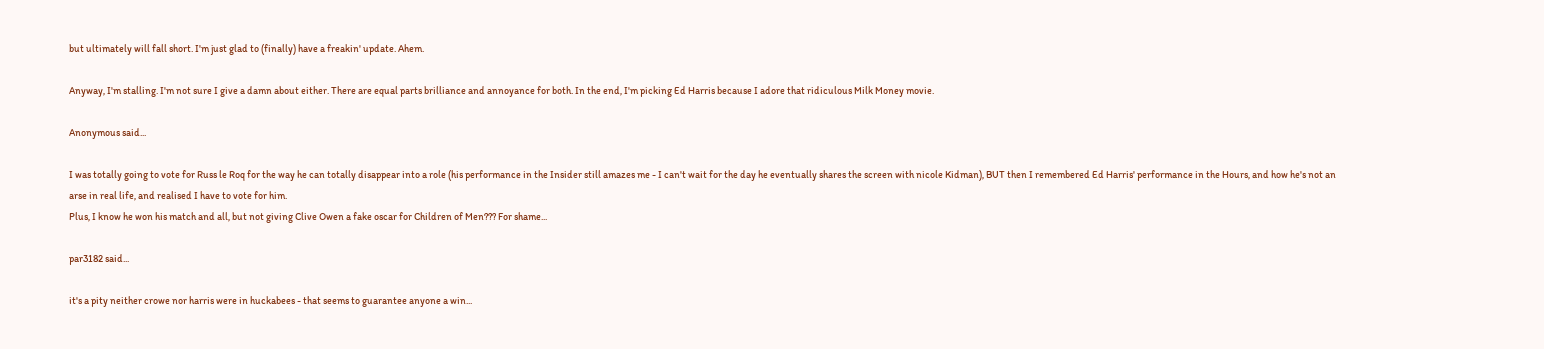but ultimately will fall short. I'm just glad to (finally) have a freakin' update. Ahem.

Anyway, I'm stalling. I'm not sure I give a damn about either. There are equal parts brilliance and annoyance for both. In the end, I'm picking Ed Harris because I adore that ridiculous Milk Money movie.

Anonymous said...

I was totally going to vote for Russ le Roq for the way he can totally disappear into a role (his performance in the Insider still amazes me - I can't wait for the day he eventually shares the screen with nicole Kidman), BUT then I remembered Ed Harris' performance in the Hours, and how he's not an arse in real life, and realised I have to vote for him.
Plus, I know he won his match and all, but not giving Clive Owen a fake oscar for Children of Men??? For shame...

par3182 said...

it's a pity neither crowe nor harris were in huckabees - that seems to guarantee anyone a win...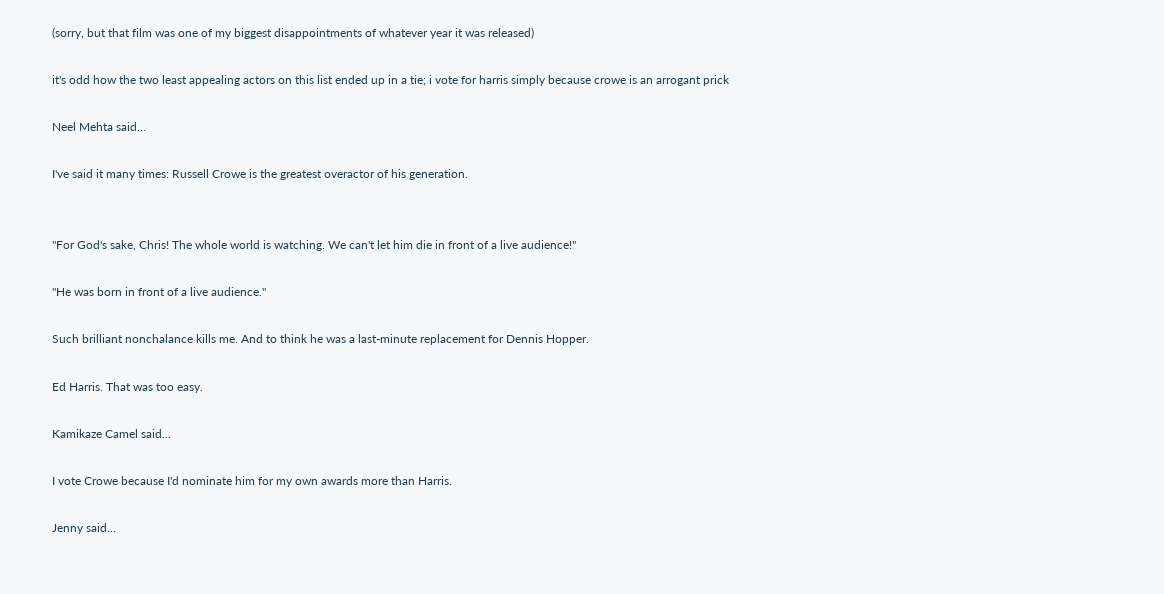(sorry, but that film was one of my biggest disappointments of whatever year it was released)

it's odd how the two least appealing actors on this list ended up in a tie; i vote for harris simply because crowe is an arrogant prick

Neel Mehta said...

I've said it many times: Russell Crowe is the greatest overactor of his generation.


"For God's sake, Chris! The whole world is watching. We can't let him die in front of a live audience!"

"He was born in front of a live audience."

Such brilliant nonchalance kills me. And to think he was a last-minute replacement for Dennis Hopper.

Ed Harris. That was too easy.

Kamikaze Camel said...

I vote Crowe because I'd nominate him for my own awards more than Harris.

Jenny said...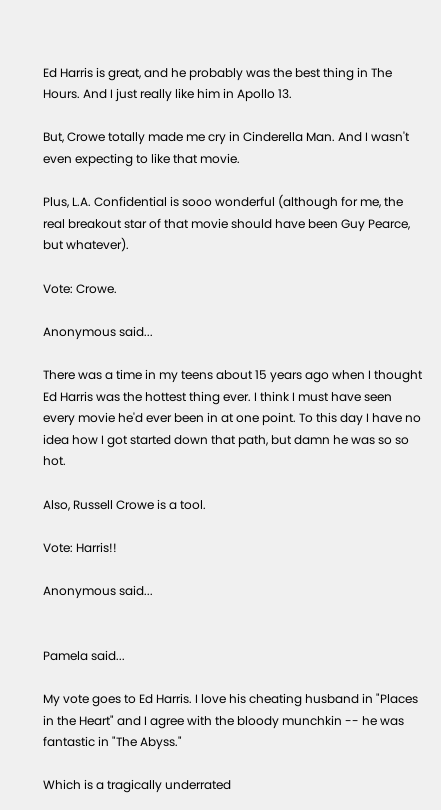Ed Harris is great, and he probably was the best thing in The Hours. And I just really like him in Apollo 13.

But, Crowe totally made me cry in Cinderella Man. And I wasn't even expecting to like that movie.

Plus, L.A. Confidential is sooo wonderful (although for me, the real breakout star of that movie should have been Guy Pearce, but whatever).

Vote: Crowe.

Anonymous said...

There was a time in my teens about 15 years ago when I thought Ed Harris was the hottest thing ever. I think I must have seen every movie he'd ever been in at one point. To this day I have no idea how I got started down that path, but damn he was so so hot.

Also, Russell Crowe is a tool.

Vote: Harris!!

Anonymous said...


Pamela said...

My vote goes to Ed Harris. I love his cheating husband in "Places in the Heart" and I agree with the bloody munchkin -- he was fantastic in "The Abyss."

Which is a tragically underrated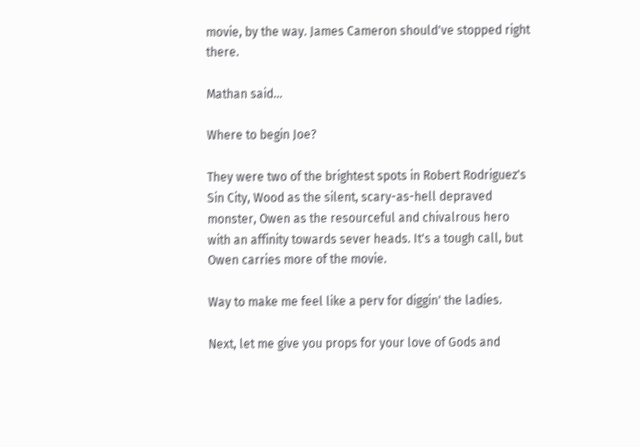movie, by the way. James Cameron should've stopped right there.

Mathan said...

Where to begin Joe?

They were two of the brightest spots in Robert Rodriguez's Sin City, Wood as the silent, scary-as-hell depraved monster, Owen as the resourceful and chivalrous hero with an affinity towards sever heads. It's a tough call, but Owen carries more of the movie.

Way to make me feel like a perv for diggin' the ladies.

Next, let me give you props for your love of Gods and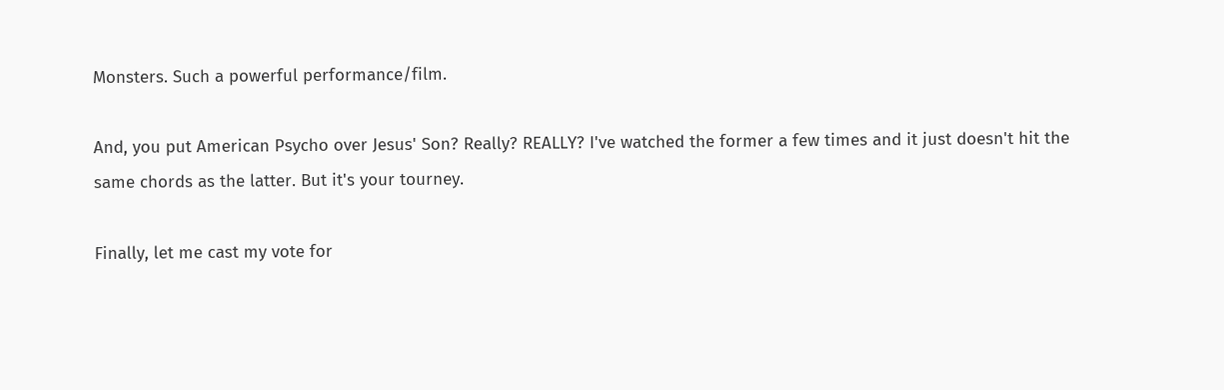Monsters. Such a powerful performance/film.

And, you put American Psycho over Jesus' Son? Really? REALLY? I've watched the former a few times and it just doesn't hit the same chords as the latter. But it's your tourney.

Finally, let me cast my vote for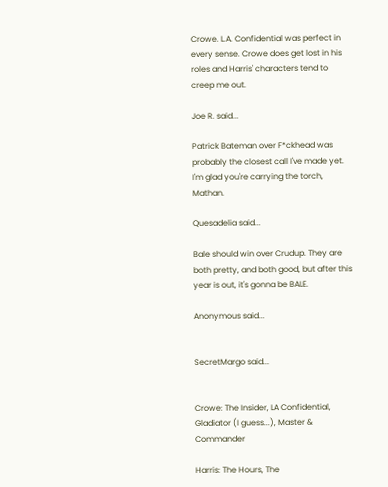Crowe. L.A. Confidential was perfect in every sense. Crowe does get lost in his roles and Harris' characters tend to creep me out.

Joe R. said...

Patrick Bateman over F*ckhead was probably the closest call I've made yet. I'm glad you're carrying the torch, Mathan.

Quesadelia said...

Bale should win over Crudup. They are both pretty, and both good, but after this year is out, it's gonna be BALE.

Anonymous said...


SecretMargo said...


Crowe: The Insider, LA Confidential, Gladiator (I guess...), Master & Commander

Harris: The Hours, The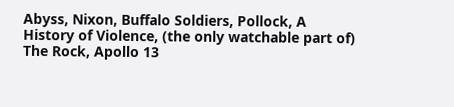Abyss, Nixon, Buffalo Soldiers, Pollock, A History of Violence, (the only watchable part of) The Rock, Apollo 13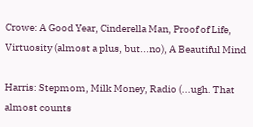Crowe: A Good Year, Cinderella Man, Proof of Life, Virtuosity (almost a plus, but...no), A Beautiful Mind

Harris: Stepmom, Milk Money, Radio (...ugh. That almost counts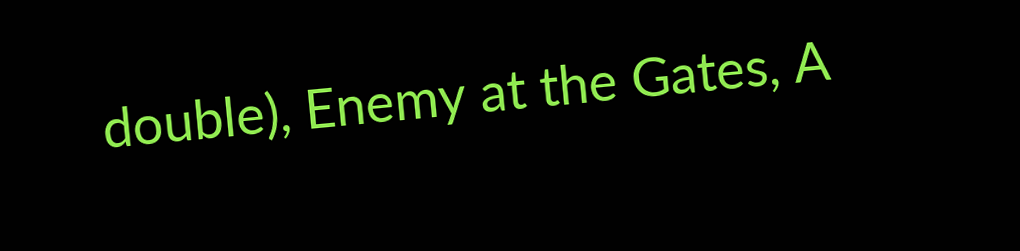double), Enemy at the Gates, A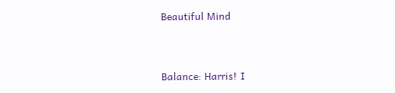Beautiful Mind


Balance: Harris! I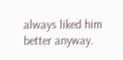always liked him better anyway.